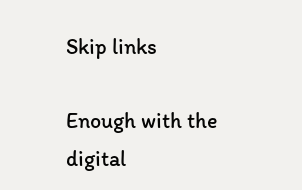Skip links

Enough with the digital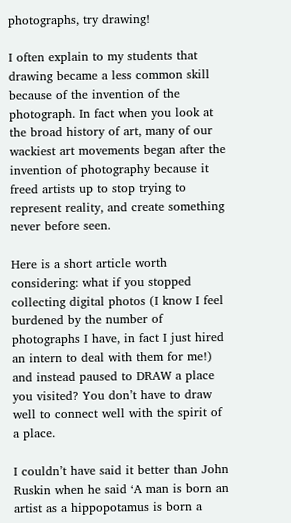photographs, try drawing!

I often explain to my students that drawing became a less common skill because of the invention of the photograph. In fact when you look at the broad history of art, many of our wackiest art movements began after the invention of photography because it freed artists up to stop trying to represent reality, and create something never before seen.

Here is a short article worth considering: what if you stopped collecting digital photos (I know I feel burdened by the number of photographs I have, in fact I just hired an intern to deal with them for me!) and instead paused to DRAW a place you visited? You don’t have to draw well to connect well with the spirit of a place.

I couldn’t have said it better than John Ruskin when he said ‘A man is born an artist as a hippopotamus is born a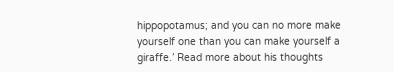hippopotamus; and you can no more make yourself one than you can make yourself a giraffe.’ Read more about his thoughts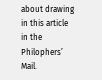about drawing in this article in the Philophers’ Mail.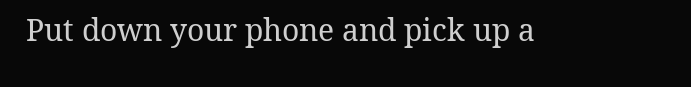Put down your phone and pick up a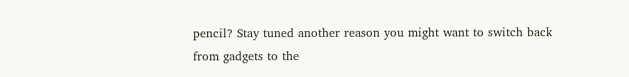pencil? Stay tuned another reason you might want to switch back from gadgets to the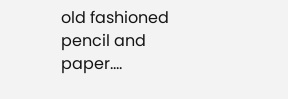old fashioned pencil and paper….